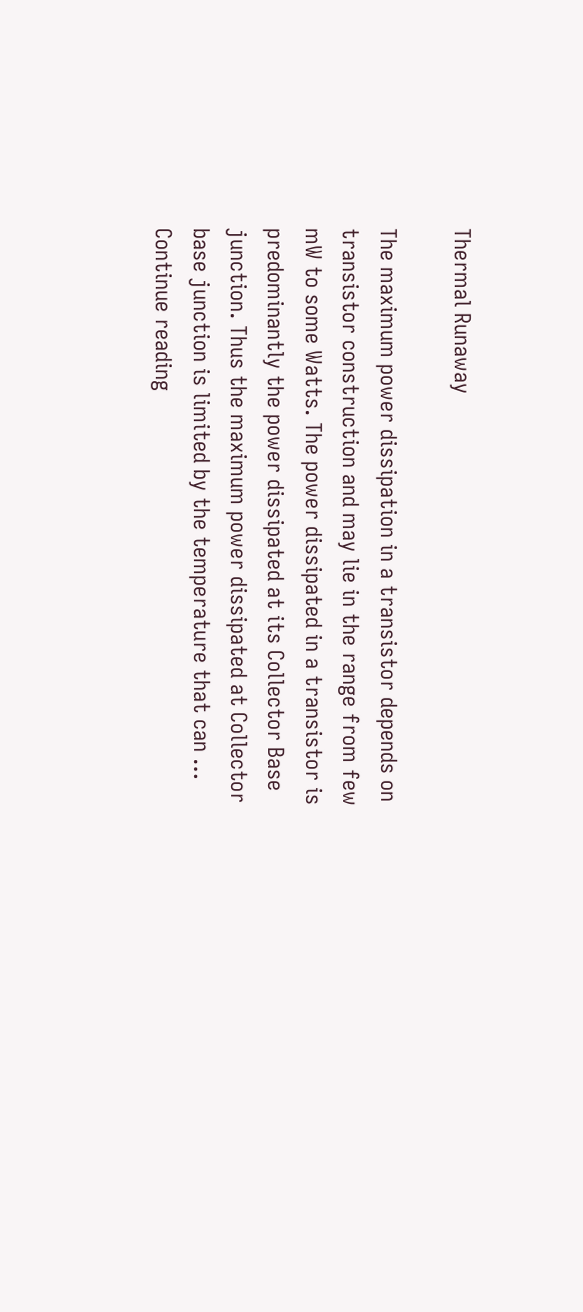Thermal Runaway

The maximum power dissipation in a transistor depends on transistor construction and may lie in the range from few mW to some Watts. The power dissipated in a transistor is predominantly the power dissipated at its Collector Base junction. Thus the maximum power dissipated at Collector base junction is limited by the temperature that can … Continue reading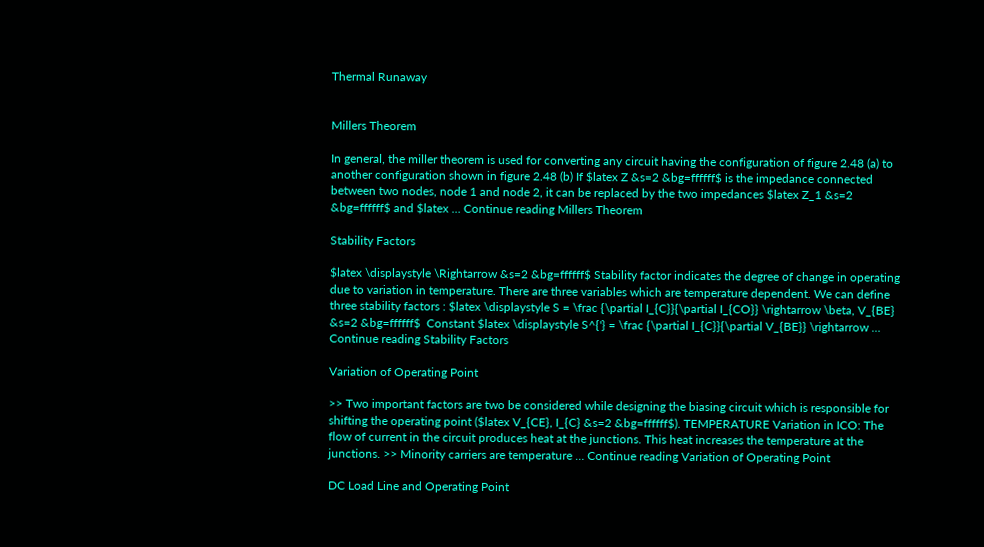Thermal Runaway


Millers Theorem

In general, the miller theorem is used for converting any circuit having the configuration of figure 2.48 (a) to another configuration shown in figure 2.48 (b) If $latex Z &s=2 &bg=ffffff$ is the impedance connected between two nodes, node 1 and node 2, it can be replaced by the two impedances $latex Z_1 &s=2 &bg=ffffff$ and $latex … Continue reading Millers Theorem

Stability Factors

$latex \displaystyle \Rightarrow &s=2 &bg=ffffff$ Stability factor indicates the degree of change in operating due to variation in temperature. There are three variables which are temperature dependent. We can define three stability factors : $latex \displaystyle S = \frac {\partial I_{C}}{\partial I_{CO}} \rightarrow \beta, V_{BE} &s=2 &bg=ffffff$  Constant $latex \displaystyle S^{'} = \frac {\partial I_{C}}{\partial V_{BE}} \rightarrow … Continue reading Stability Factors

Variation of Operating Point

>> Two important factors are two be considered while designing the biasing circuit which is responsible for shifting the operating point ($latex V_{CE}, I_{C} &s=2 &bg=ffffff$). TEMPERATURE Variation in ICO: The flow of current in the circuit produces heat at the junctions. This heat increases the temperature at the junctions. >> Minority carriers are temperature … Continue reading Variation of Operating Point

DC Load Line and Operating Point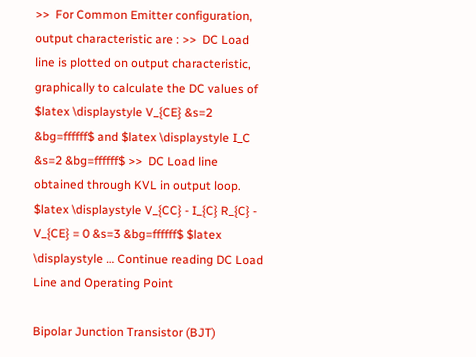>>  For Common Emitter configuration, output characteristic are : >>  DC Load line is plotted on output characteristic, graphically to calculate the DC values of $latex \displaystyle V_{CE} &s=2 &bg=ffffff$ and $latex \displaystyle I_C &s=2 &bg=ffffff$ >>  DC Load line obtained through KVL in output loop. $latex \displaystyle V_{CC} - I_{C} R_{C} - V_{CE} = 0 &s=3 &bg=ffffff$ $latex \displaystyle … Continue reading DC Load Line and Operating Point

Bipolar Junction Transistor (BJT)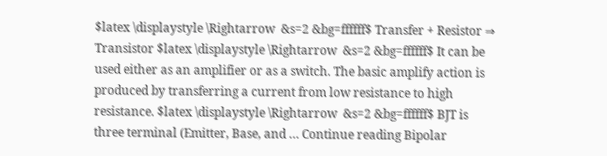$latex \displaystyle \Rightarrow  &s=2 &bg=ffffff$ Transfer + Resistor ⇒ Transistor $latex \displaystyle \Rightarrow  &s=2 &bg=ffffff$ It can be used either as an amplifier or as a switch. The basic amplify action is produced by transferring a current from low resistance to high resistance. $latex \displaystyle \Rightarrow  &s=2 &bg=ffffff$ BJT is three terminal (Emitter, Base, and … Continue reading Bipolar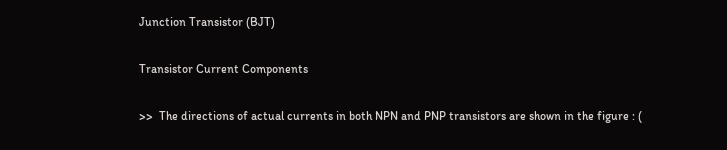Junction Transistor (BJT)

Transistor Current Components

>>  The directions of actual currents in both NPN and PNP transistors are shown in the figure : (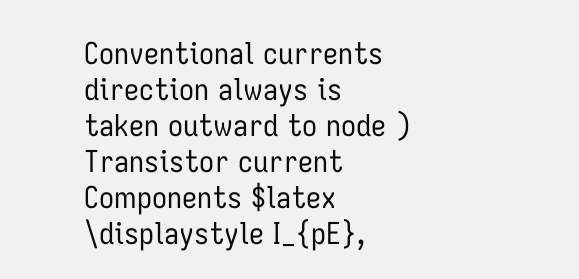Conventional currents direction always is taken outward to node )  Transistor current Components $latex \displaystyle I_{pE},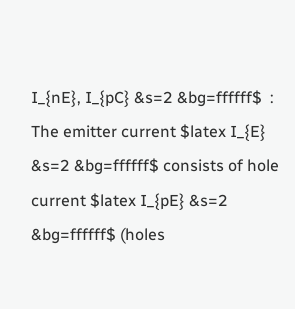I_{nE}, I_{pC} &s=2 &bg=ffffff$  : The emitter current $latex I_{E} &s=2 &bg=ffffff$ consists of hole current $latex I_{pE} &s=2 &bg=ffffff$ (holes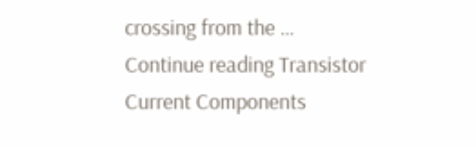crossing from the … Continue reading Transistor Current Components